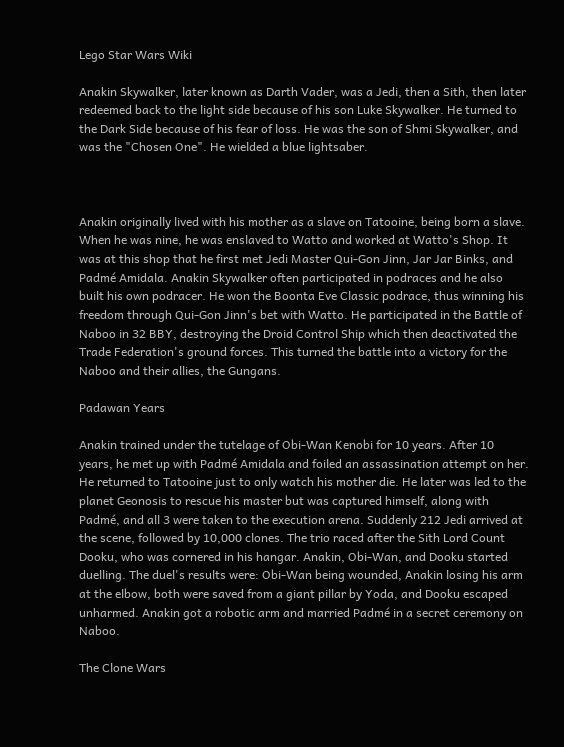Lego Star Wars Wiki

Anakin Skywalker, later known as Darth Vader, was a Jedi, then a Sith, then later redeemed back to the light side because of his son Luke Skywalker. He turned to the Dark Side because of his fear of loss. He was the son of Shmi Skywalker, and was the "Chosen One". He wielded a blue lightsaber.



Anakin originally lived with his mother as a slave on Tatooine, being born a slave. When he was nine, he was enslaved to Watto and worked at Watto's Shop. It was at this shop that he first met Jedi Master Qui-Gon Jinn, Jar Jar Binks, and Padmé Amidala. Anakin Skywalker often participated in podraces and he also built his own podracer. He won the Boonta Eve Classic podrace, thus winning his freedom through Qui-Gon Jinn's bet with Watto. He participated in the Battle of Naboo in 32 BBY, destroying the Droid Control Ship which then deactivated the Trade Federation's ground forces. This turned the battle into a victory for the Naboo and their allies, the Gungans.

Padawan Years

Anakin trained under the tutelage of Obi-Wan Kenobi for 10 years. After 10 years, he met up with Padmé Amidala and foiled an assassination attempt on her. He returned to Tatooine just to only watch his mother die. He later was led to the planet Geonosis to rescue his master but was captured himself, along with Padmé, and all 3 were taken to the execution arena. Suddenly 212 Jedi arrived at the scene, followed by 10,000 clones. The trio raced after the Sith Lord Count Dooku, who was cornered in his hangar. Anakin, Obi-Wan, and Dooku started duelling. The duel's results were: Obi-Wan being wounded, Anakin losing his arm at the elbow, both were saved from a giant pillar by Yoda, and Dooku escaped unharmed. Anakin got a robotic arm and married Padmé in a secret ceremony on Naboo.

The Clone Wars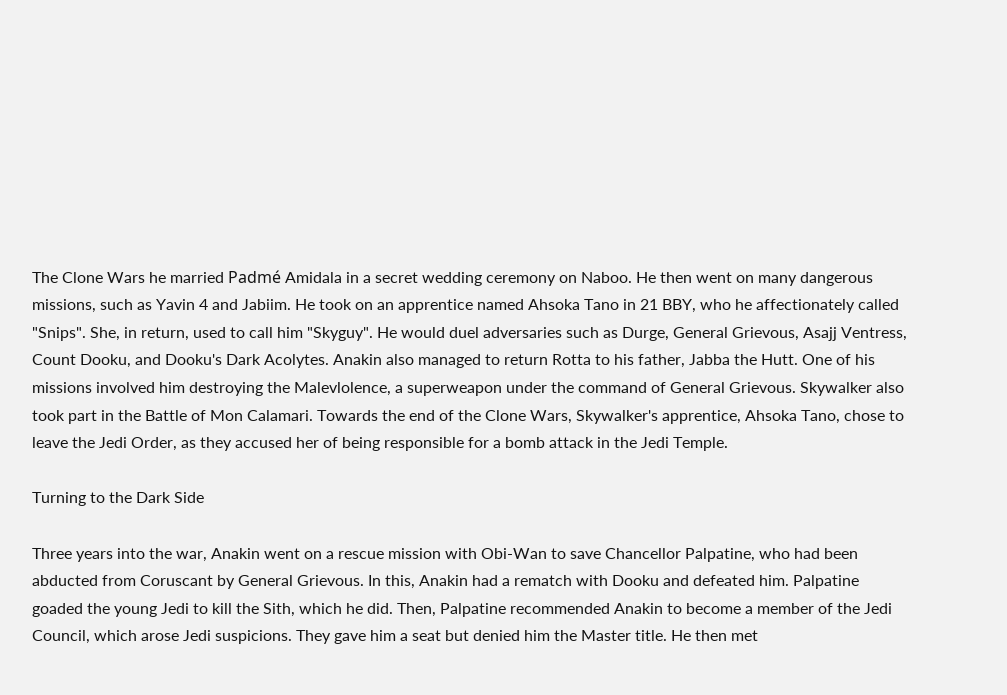The Clone Wars he married Padmé Amidala in a secret wedding ceremony on Naboo. He then went on many dangerous missions, such as Yavin 4 and Jabiim. He took on an apprentice named Ahsoka Tano in 21 BBY, who he affectionately called "Snips". She, in return, used to call him "Skyguy". He would duel adversaries such as Durge, General Grievous, Asajj Ventress, Count Dooku, and Dooku's Dark Acolytes. Anakin also managed to return Rotta to his father, Jabba the Hutt. One of his missions involved him destroying the Malevlolence, a superweapon under the command of General Grievous. Skywalker also took part in the Battle of Mon Calamari. Towards the end of the Clone Wars, Skywalker's apprentice, Ahsoka Tano, chose to leave the Jedi Order, as they accused her of being responsible for a bomb attack in the Jedi Temple.

Turning to the Dark Side

Three years into the war, Anakin went on a rescue mission with Obi-Wan to save Chancellor Palpatine, who had been abducted from Coruscant by General Grievous. In this, Anakin had a rematch with Dooku and defeated him. Palpatine goaded the young Jedi to kill the Sith, which he did. Then, Palpatine recommended Anakin to become a member of the Jedi Council, which arose Jedi suspicions. They gave him a seat but denied him the Master title. He then met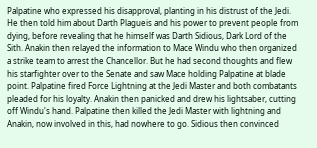Palpatine who expressed his disapproval, planting in his distrust of the Jedi. He then told him about Darth Plagueis and his power to prevent people from dying, before revealing that he himself was Darth Sidious, Dark Lord of the Sith. Anakin then relayed the information to Mace Windu who then organized a strike team to arrest the Chancellor. But he had second thoughts and flew his starfighter over to the Senate and saw Mace holding Palpatine at blade point. Palpatine fired Force Lightning at the Jedi Master and both combatants pleaded for his loyalty. Anakin then panicked and drew his lightsaber, cutting off Windu's hand. Palpatine then killed the Jedi Master with lightning and Anakin, now involved in this, had nowhere to go. Sidious then convinced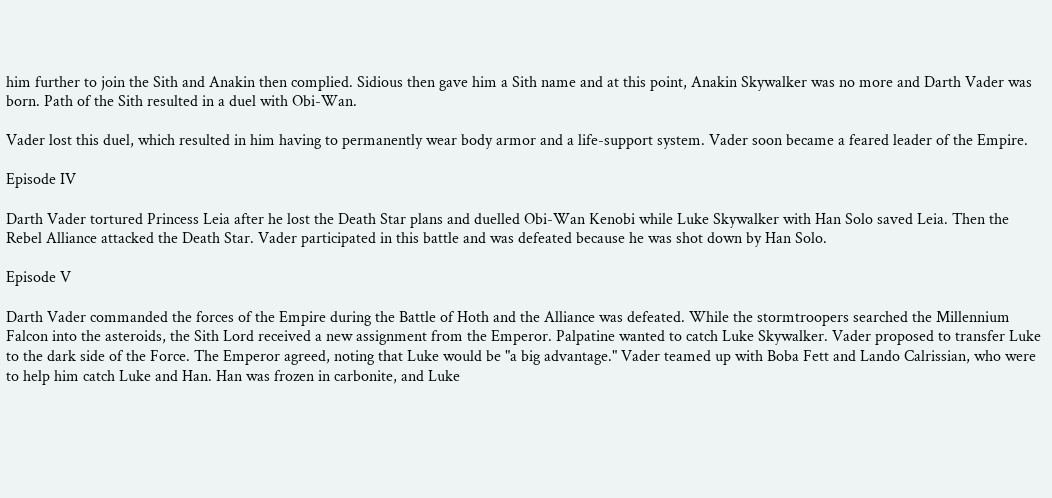him further to join the Sith and Anakin then complied. Sidious then gave him a Sith name and at this point, Anakin Skywalker was no more and Darth Vader was born. Path of the Sith resulted in a duel with Obi-Wan.

Vader lost this duel, which resulted in him having to permanently wear body armor and a life-support system. Vader soon became a feared leader of the Empire.

Episode IV

Darth Vader tortured Princess Leia after he lost the Death Star plans and duelled Obi-Wan Kenobi while Luke Skywalker with Han Solo saved Leia. Then the Rebel Alliance attacked the Death Star. Vader participated in this battle and was defeated because he was shot down by Han Solo.

Episode V

Darth Vader commanded the forces of the Empire during the Battle of Hoth and the Alliance was defeated. While the stormtroopers searched the Millennium Falcon into the asteroids, the Sith Lord received a new assignment from the Emperor. Palpatine wanted to catch Luke Skywalker. Vader proposed to transfer Luke to the dark side of the Force. The Emperor agreed, noting that Luke would be "a big advantage." Vader teamed up with Boba Fett and Lando Calrissian, who were to help him catch Luke and Han. Han was frozen in carbonite, and Luke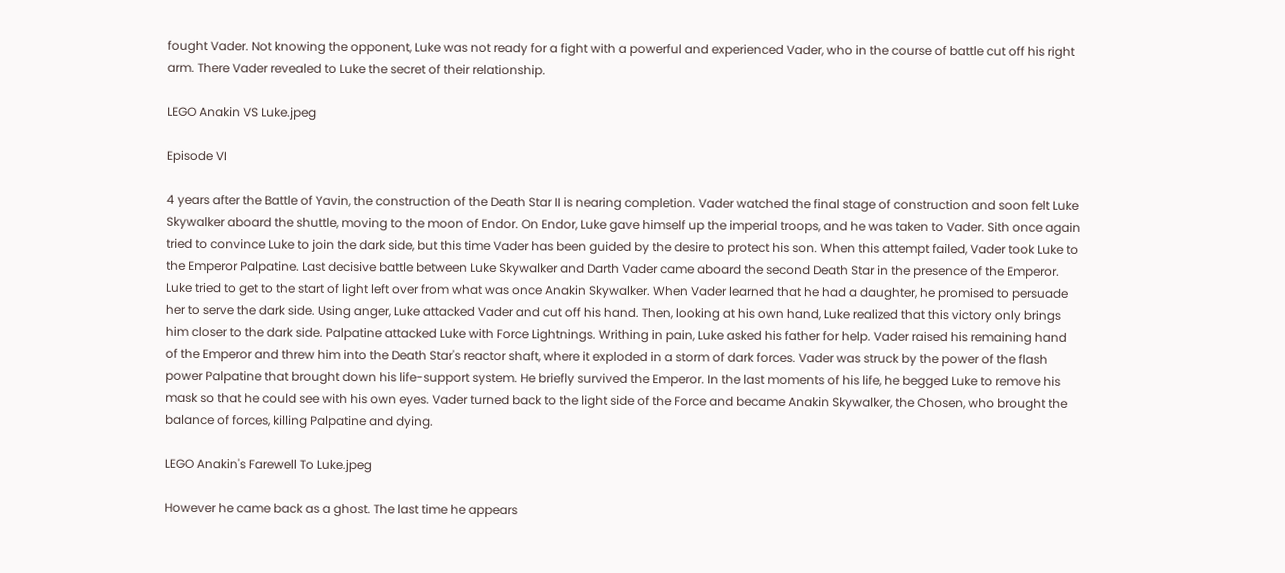fought Vader. Not knowing the opponent, Luke was not ready for a fight with a powerful and experienced Vader, who in the course of battle cut off his right arm. There Vader revealed to Luke the secret of their relationship.

LEGO Anakin VS Luke.jpeg

Episode VI

4 years after the Battle of Yavin, the construction of the Death Star II is nearing completion. Vader watched the final stage of construction and soon felt Luke Skywalker aboard the shuttle, moving to the moon of Endor. On Endor, Luke gave himself up the imperial troops, and he was taken to Vader. Sith once again tried to convince Luke to join the dark side, but this time Vader has been guided by the desire to protect his son. When this attempt failed, Vader took Luke to the Emperor Palpatine. Last decisive battle between Luke Skywalker and Darth Vader came aboard the second Death Star in the presence of the Emperor. Luke tried to get to the start of light left over from what was once Anakin Skywalker. When Vader learned that he had a daughter, he promised to persuade her to serve the dark side. Using anger, Luke attacked Vader and cut off his hand. Then, looking at his own hand, Luke realized that this victory only brings him closer to the dark side. Palpatine attacked Luke with Force Lightnings. Writhing in pain, Luke asked his father for help. Vader raised his remaining hand of the Emperor and threw him into the Death Star's reactor shaft, where it exploded in a storm of dark forces. Vader was struck by the power of the flash power Palpatine that brought down his life-support system. He briefly survived the Emperor. In the last moments of his life, he begged Luke to remove his mask so that he could see with his own eyes. Vader turned back to the light side of the Force and became Anakin Skywalker, the Chosen, who brought the balance of forces, killing Palpatine and dying.

LEGO Anakin's Farewell To Luke.jpeg

However he came back as a ghost. The last time he appears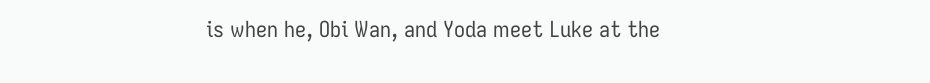is when he, Obi Wan, and Yoda meet Luke at the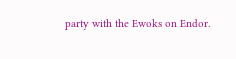party with the Ewoks on Endor.